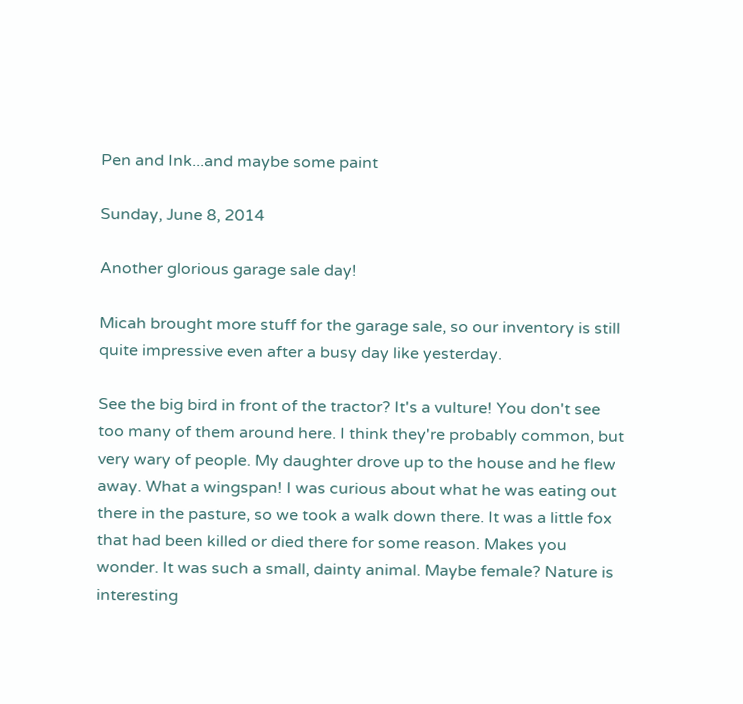Pen and Ink...and maybe some paint

Sunday, June 8, 2014

Another glorious garage sale day!

Micah brought more stuff for the garage sale, so our inventory is still quite impressive even after a busy day like yesterday.

See the big bird in front of the tractor? It's a vulture! You don't see too many of them around here. I think they're probably common, but very wary of people. My daughter drove up to the house and he flew away. What a wingspan! I was curious about what he was eating out there in the pasture, so we took a walk down there. It was a little fox that had been killed or died there for some reason. Makes you wonder. It was such a small, dainty animal. Maybe female? Nature is interesting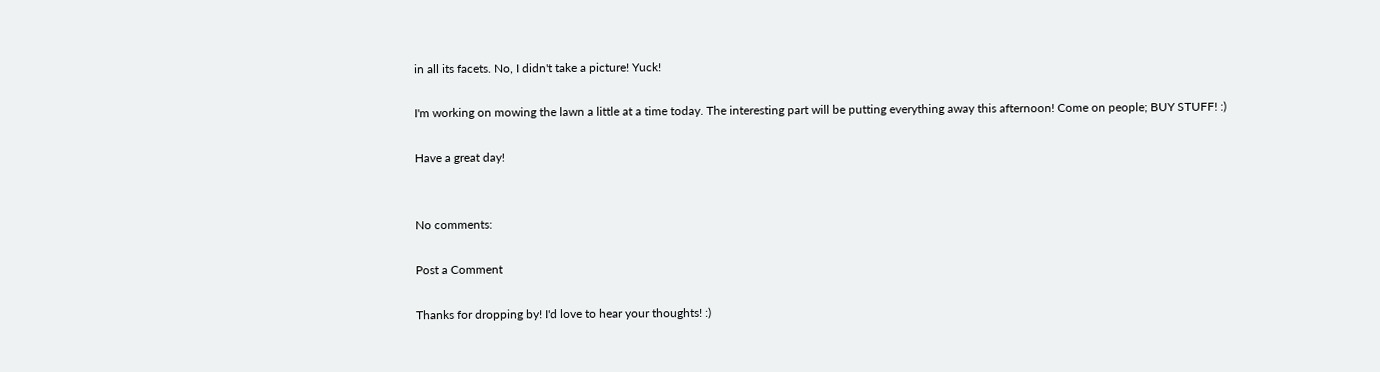in all its facets. No, I didn't take a picture! Yuck!

I'm working on mowing the lawn a little at a time today. The interesting part will be putting everything away this afternoon! Come on people; BUY STUFF! :)

Have a great day!


No comments:

Post a Comment

Thanks for dropping by! I'd love to hear your thoughts! :)